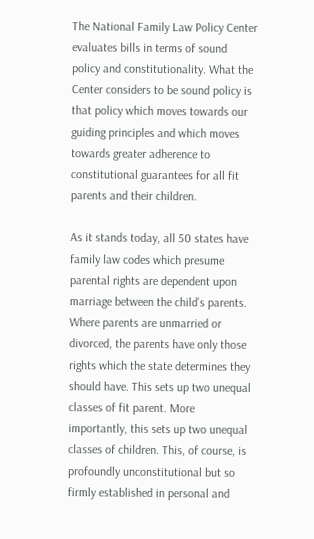The National Family Law Policy Center evaluates bills in terms of sound policy and constitutionality. What the Center considers to be sound policy is that policy which moves towards our guiding principles and which moves towards greater adherence to constitutional guarantees for all fit parents and their children.

As it stands today, all 50 states have family law codes which presume parental rights are dependent upon marriage between the child’s parents. Where parents are unmarried or divorced, the parents have only those rights which the state determines they should have. This sets up two unequal classes of fit parent. More importantly, this sets up two unequal classes of children. This, of course, is profoundly unconstitutional but so firmly established in personal and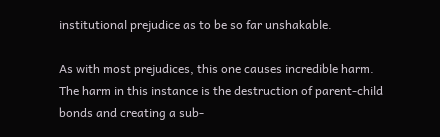institutional prejudice as to be so far unshakable.

As with most prejudices, this one causes incredible harm. The harm in this instance is the destruction of parent-child bonds and creating a sub-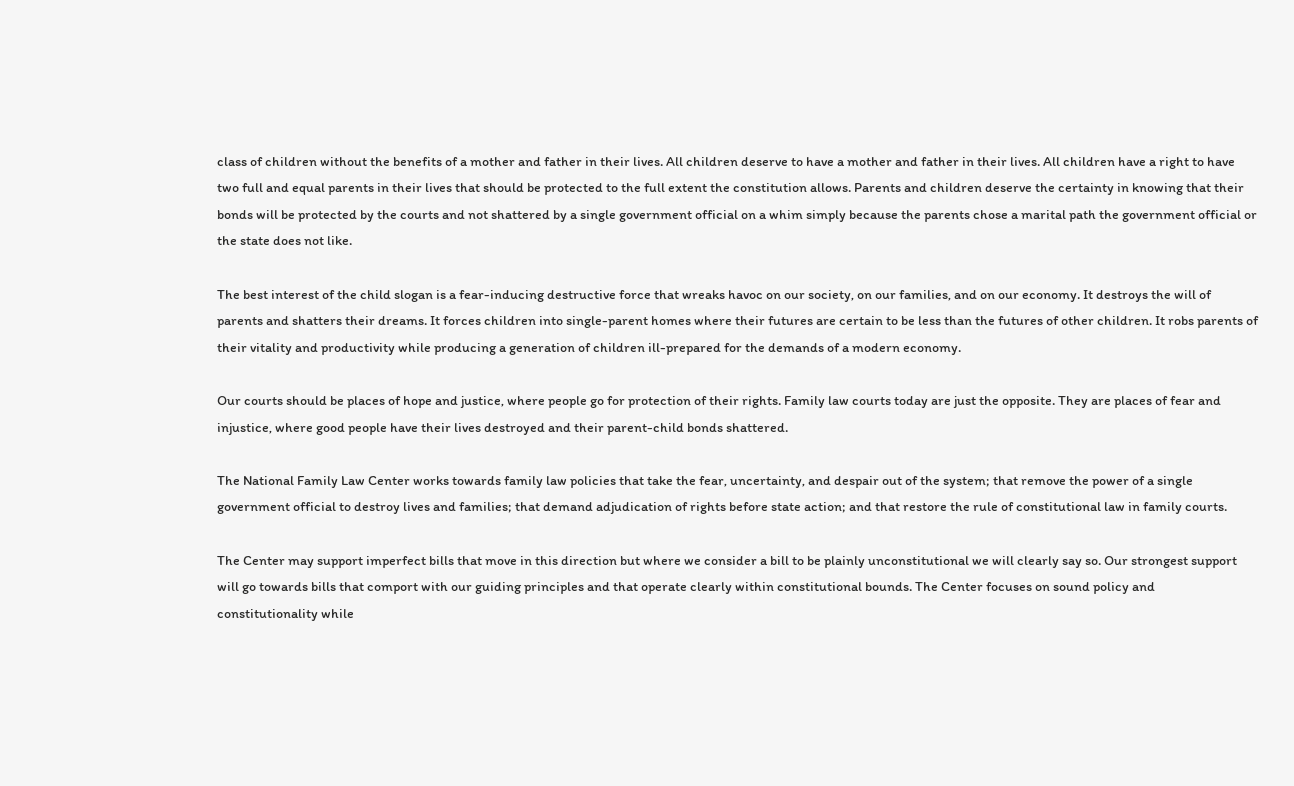class of children without the benefits of a mother and father in their lives. All children deserve to have a mother and father in their lives. All children have a right to have two full and equal parents in their lives that should be protected to the full extent the constitution allows. Parents and children deserve the certainty in knowing that their bonds will be protected by the courts and not shattered by a single government official on a whim simply because the parents chose a marital path the government official or the state does not like.

The best interest of the child slogan is a fear-inducing destructive force that wreaks havoc on our society, on our families, and on our economy. It destroys the will of parents and shatters their dreams. It forces children into single-parent homes where their futures are certain to be less than the futures of other children. It robs parents of their vitality and productivity while producing a generation of children ill-prepared for the demands of a modern economy.

Our courts should be places of hope and justice, where people go for protection of their rights. Family law courts today are just the opposite. They are places of fear and injustice, where good people have their lives destroyed and their parent-child bonds shattered.

The National Family Law Center works towards family law policies that take the fear, uncertainty, and despair out of the system; that remove the power of a single government official to destroy lives and families; that demand adjudication of rights before state action; and that restore the rule of constitutional law in family courts.

The Center may support imperfect bills that move in this direction but where we consider a bill to be plainly unconstitutional we will clearly say so. Our strongest support will go towards bills that comport with our guiding principles and that operate clearly within constitutional bounds. The Center focuses on sound policy and constitutionality while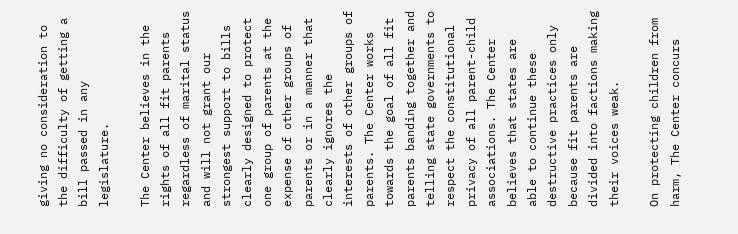giving no consideration to the difficulty of getting a bill passed in any legislature.

The Center believes in the rights of all fit parents regardless of marital status and will not grant our strongest support to bills clearly designed to protect one group of parents at the expense of other groups of parents or in a manner that clearly ignores the interests of other groups of parents. The Center works towards the goal of all fit parents banding together and telling state governments to respect the constitutional privacy of all parent-child associations. The Center believes that states are able to continue these destructive practices only because fit parents are divided into factions making their voices weak.

On protecting children from harm, The Center concurs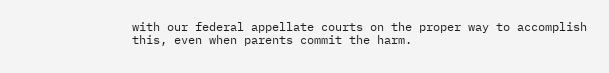with our federal appellate courts on the proper way to accomplish this, even when parents commit the harm.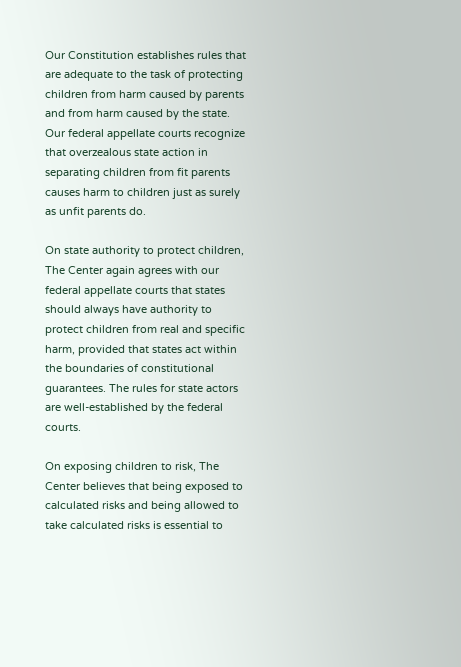Our Constitution establishes rules that are adequate to the task of protecting children from harm caused by parents and from harm caused by the state. Our federal appellate courts recognize that overzealous state action in separating children from fit parents causes harm to children just as surely as unfit parents do.

On state authority to protect children, The Center again agrees with our federal appellate courts that states should always have authority to protect children from real and specific harm, provided that states act within the boundaries of constitutional guarantees. The rules for state actors are well-established by the federal courts.

On exposing children to risk, The Center believes that being exposed to calculated risks and being allowed to take calculated risks is essential to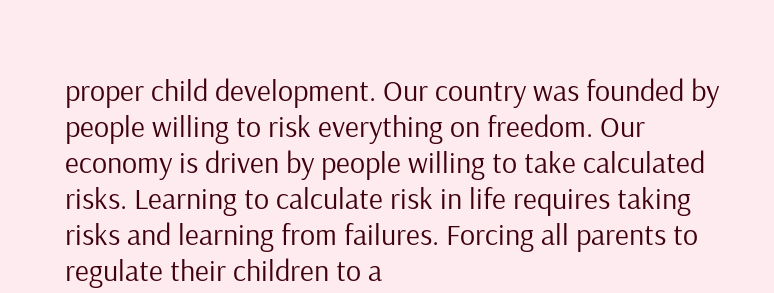proper child development. Our country was founded by people willing to risk everything on freedom. Our economy is driven by people willing to take calculated risks. Learning to calculate risk in life requires taking risks and learning from failures. Forcing all parents to regulate their children to a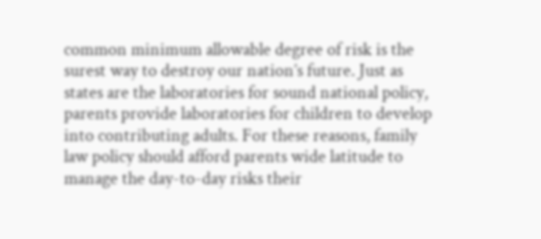common minimum allowable degree of risk is the surest way to destroy our nation’s future. Just as states are the laboratories for sound national policy, parents provide laboratories for children to develop into contributing adults. For these reasons, family law policy should afford parents wide latitude to manage the day-to-day risks their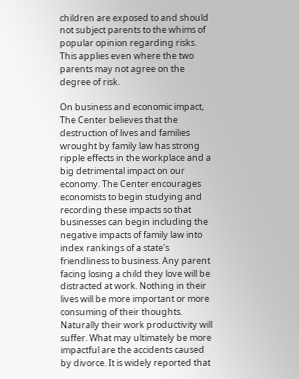children are exposed to and should not subject parents to the whims of popular opinion regarding risks. This applies even where the two parents may not agree on the degree of risk.

On business and economic impact, The Center believes that the destruction of lives and families wrought by family law has strong ripple effects in the workplace and a big detrimental impact on our economy. The Center encourages economists to begin studying and recording these impacts so that businesses can begin including the negative impacts of family law into index rankings of a state's friendliness to business. Any parent facing losing a child they love will be distracted at work. Nothing in their lives will be more important or more consuming of their thoughts. Naturally their work productivity will suffer. What may ultimately be more impactful are the accidents caused by divorce. It is widely reported that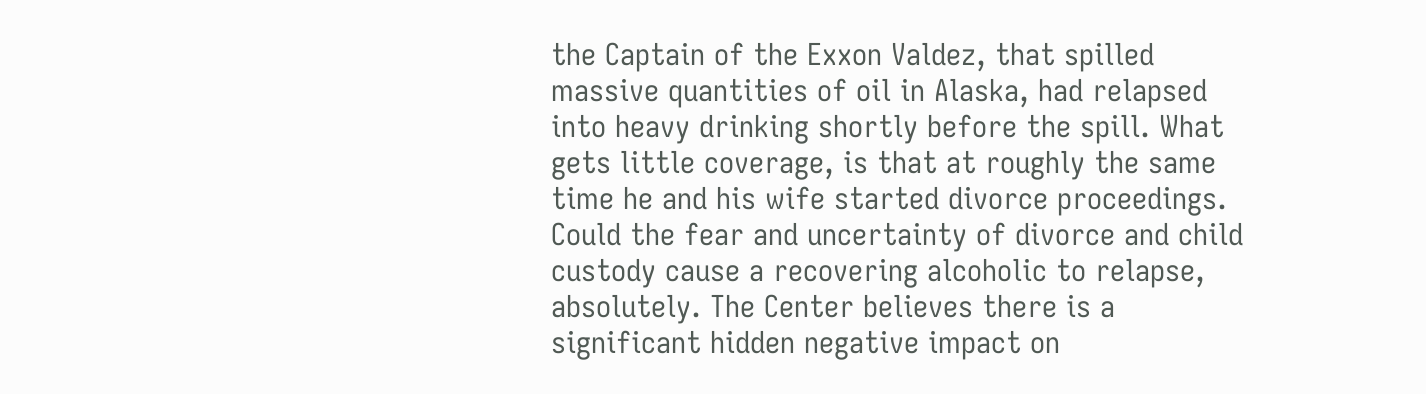the Captain of the Exxon Valdez, that spilled massive quantities of oil in Alaska, had relapsed into heavy drinking shortly before the spill. What gets little coverage, is that at roughly the same time he and his wife started divorce proceedings. Could the fear and uncertainty of divorce and child custody cause a recovering alcoholic to relapse, absolutely. The Center believes there is a significant hidden negative impact on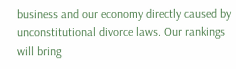business and our economy directly caused by unconstitutional divorce laws. Our rankings will bring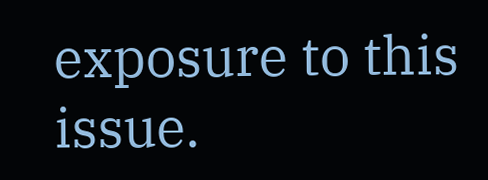exposure to this issue.